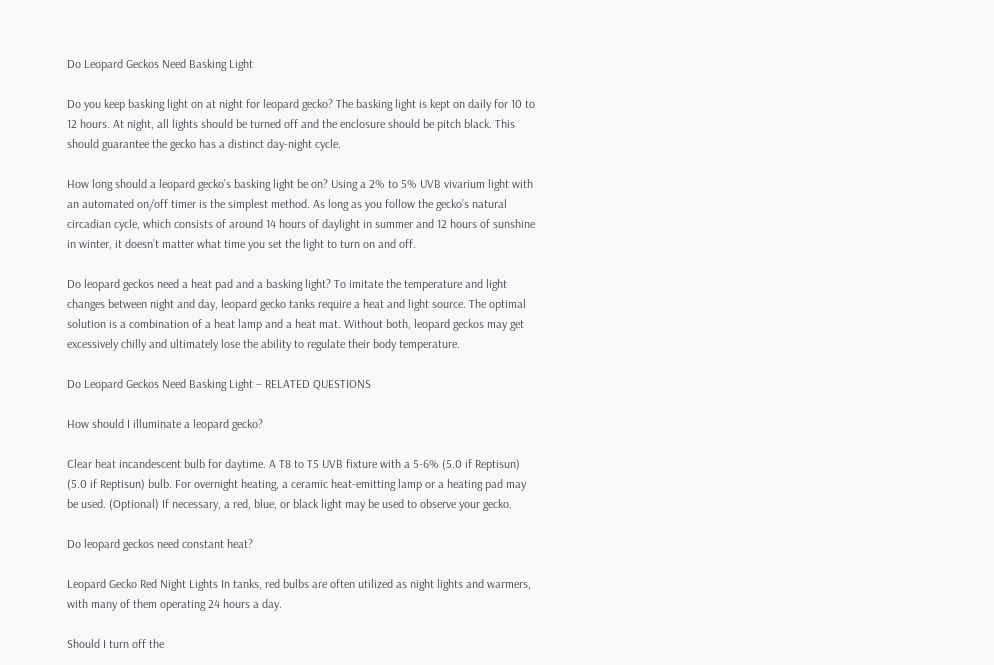Do Leopard Geckos Need Basking Light

Do you keep basking light on at night for leopard gecko? The basking light is kept on daily for 10 to 12 hours. At night, all lights should be turned off and the enclosure should be pitch black. This should guarantee the gecko has a distinct day-night cycle.

How long should a leopard gecko’s basking light be on? Using a 2% to 5% UVB vivarium light with an automated on/off timer is the simplest method. As long as you follow the gecko’s natural circadian cycle, which consists of around 14 hours of daylight in summer and 12 hours of sunshine in winter, it doesn’t matter what time you set the light to turn on and off.

Do leopard geckos need a heat pad and a basking light? To imitate the temperature and light changes between night and day, leopard gecko tanks require a heat and light source. The optimal solution is a combination of a heat lamp and a heat mat. Without both, leopard geckos may get excessively chilly and ultimately lose the ability to regulate their body temperature.

Do Leopard Geckos Need Basking Light – RELATED QUESTIONS

How should I illuminate a leopard gecko?

Clear heat incandescent bulb for daytime. A T8 to T5 UVB fixture with a 5-6% (5.0 if Reptisun) (5.0 if Reptisun) bulb. For overnight heating, a ceramic heat-emitting lamp or a heating pad may be used. (Optional) If necessary, a red, blue, or black light may be used to observe your gecko.

Do leopard geckos need constant heat?

Leopard Gecko Red Night Lights In tanks, red bulbs are often utilized as night lights and warmers, with many of them operating 24 hours a day.

Should I turn off the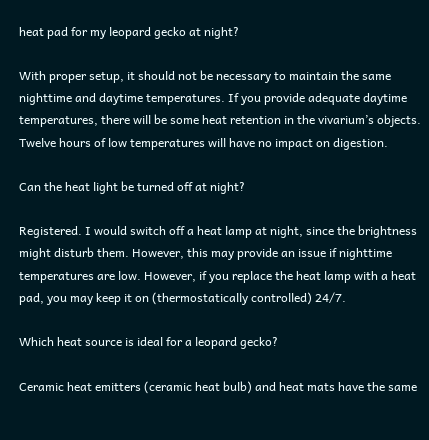heat pad for my leopard gecko at night?

With proper setup, it should not be necessary to maintain the same nighttime and daytime temperatures. If you provide adequate daytime temperatures, there will be some heat retention in the vivarium’s objects. Twelve hours of low temperatures will have no impact on digestion.

Can the heat light be turned off at night?

Registered. I would switch off a heat lamp at night, since the brightness might disturb them. However, this may provide an issue if nighttime temperatures are low. However, if you replace the heat lamp with a heat pad, you may keep it on (thermostatically controlled) 24/7.

Which heat source is ideal for a leopard gecko?

Ceramic heat emitters (ceramic heat bulb) and heat mats have the same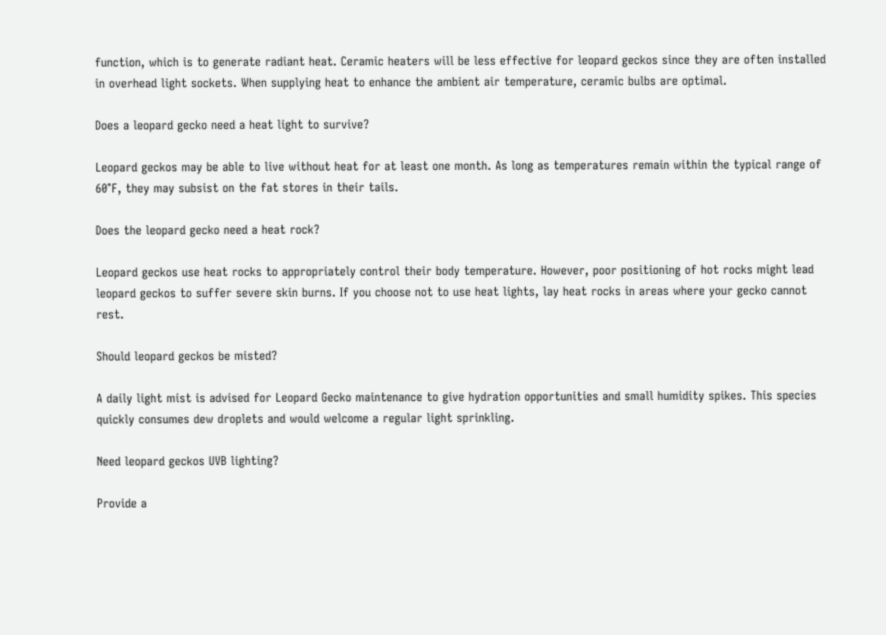function, which is to generate radiant heat. Ceramic heaters will be less effective for leopard geckos since they are often installed in overhead light sockets. When supplying heat to enhance the ambient air temperature, ceramic bulbs are optimal.

Does a leopard gecko need a heat light to survive?

Leopard geckos may be able to live without heat for at least one month. As long as temperatures remain within the typical range of 60°F, they may subsist on the fat stores in their tails.

Does the leopard gecko need a heat rock?

Leopard geckos use heat rocks to appropriately control their body temperature. However, poor positioning of hot rocks might lead leopard geckos to suffer severe skin burns. If you choose not to use heat lights, lay heat rocks in areas where your gecko cannot rest.

Should leopard geckos be misted?

A daily light mist is advised for Leopard Gecko maintenance to give hydration opportunities and small humidity spikes. This species quickly consumes dew droplets and would welcome a regular light sprinkling.

Need leopard geckos UVB lighting?

Provide a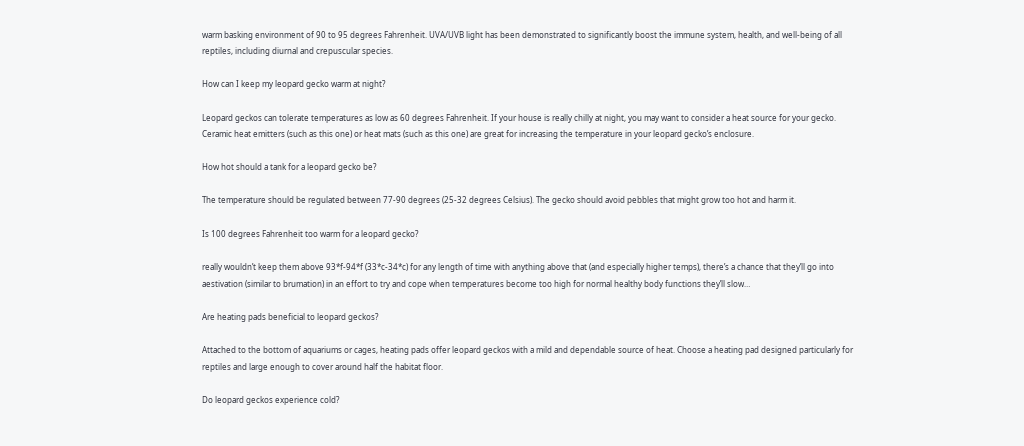warm basking environment of 90 to 95 degrees Fahrenheit. UVA/UVB light has been demonstrated to significantly boost the immune system, health, and well-being of all reptiles, including diurnal and crepuscular species.

How can I keep my leopard gecko warm at night?

Leopard geckos can tolerate temperatures as low as 60 degrees Fahrenheit. If your house is really chilly at night, you may want to consider a heat source for your gecko. Ceramic heat emitters (such as this one) or heat mats (such as this one) are great for increasing the temperature in your leopard gecko’s enclosure.

How hot should a tank for a leopard gecko be?

The temperature should be regulated between 77-90 degrees (25-32 degrees Celsius). The gecko should avoid pebbles that might grow too hot and harm it.

Is 100 degrees Fahrenheit too warm for a leopard gecko?

really wouldn’t keep them above 93*f-94*f (33*c-34*c) for any length of time with anything above that (and especially higher temps), there’s a chance that they’ll go into aestivation (similar to brumation) in an effort to try and cope when temperatures become too high for normal healthy body functions they’ll slow…

Are heating pads beneficial to leopard geckos?

Attached to the bottom of aquariums or cages, heating pads offer leopard geckos with a mild and dependable source of heat. Choose a heating pad designed particularly for reptiles and large enough to cover around half the habitat floor.

Do leopard geckos experience cold?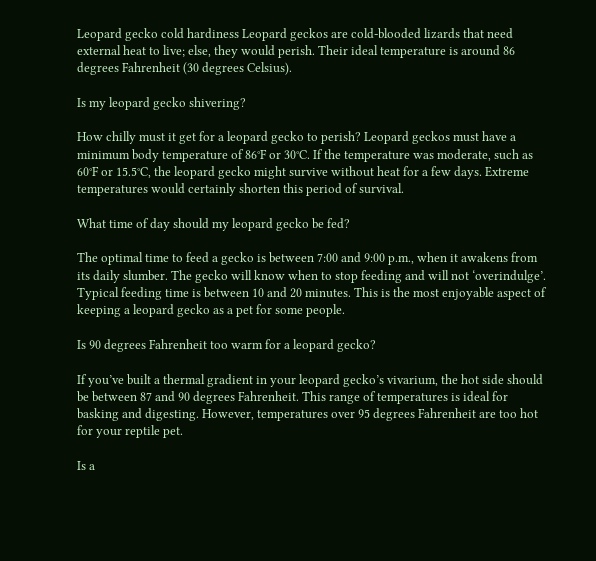Leopard gecko cold hardiness Leopard geckos are cold-blooded lizards that need external heat to live; else, they would perish. Their ideal temperature is around 86 degrees Fahrenheit (30 degrees Celsius).

Is my leopard gecko shivering?

How chilly must it get for a leopard gecko to perish? Leopard geckos must have a minimum body temperature of 86°F or 30°C. If the temperature was moderate, such as 60°F or 15.5°C, the leopard gecko might survive without heat for a few days. Extreme temperatures would certainly shorten this period of survival.

What time of day should my leopard gecko be fed?

The optimal time to feed a gecko is between 7:00 and 9:00 p.m., when it awakens from its daily slumber. The gecko will know when to stop feeding and will not ‘overindulge’. Typical feeding time is between 10 and 20 minutes. This is the most enjoyable aspect of keeping a leopard gecko as a pet for some people.

Is 90 degrees Fahrenheit too warm for a leopard gecko?

If you’ve built a thermal gradient in your leopard gecko’s vivarium, the hot side should be between 87 and 90 degrees Fahrenheit. This range of temperatures is ideal for basking and digesting. However, temperatures over 95 degrees Fahrenheit are too hot for your reptile pet.

Is a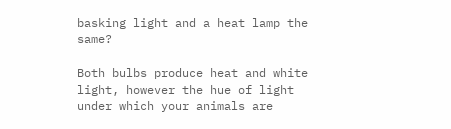basking light and a heat lamp the same?

Both bulbs produce heat and white light, however the hue of light under which your animals are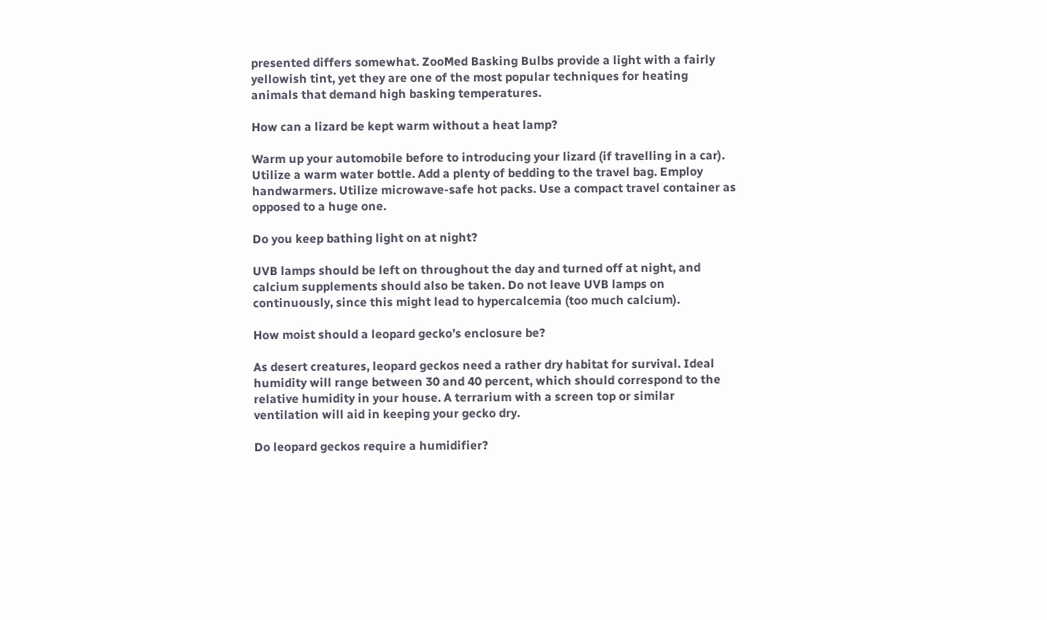presented differs somewhat. ZooMed Basking Bulbs provide a light with a fairly yellowish tint, yet they are one of the most popular techniques for heating animals that demand high basking temperatures.

How can a lizard be kept warm without a heat lamp?

Warm up your automobile before to introducing your lizard (if travelling in a car). Utilize a warm water bottle. Add a plenty of bedding to the travel bag. Employ handwarmers. Utilize microwave-safe hot packs. Use a compact travel container as opposed to a huge one.

Do you keep bathing light on at night?

UVB lamps should be left on throughout the day and turned off at night, and calcium supplements should also be taken. Do not leave UVB lamps on continuously, since this might lead to hypercalcemia (too much calcium).

How moist should a leopard gecko’s enclosure be?

As desert creatures, leopard geckos need a rather dry habitat for survival. Ideal humidity will range between 30 and 40 percent, which should correspond to the relative humidity in your house. A terrarium with a screen top or similar ventilation will aid in keeping your gecko dry.

Do leopard geckos require a humidifier?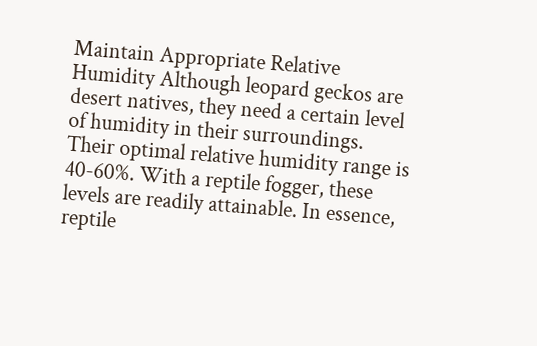Maintain Appropriate Relative Humidity Although leopard geckos are desert natives, they need a certain level of humidity in their surroundings. Their optimal relative humidity range is 40-60%. With a reptile fogger, these levels are readily attainable. In essence, reptile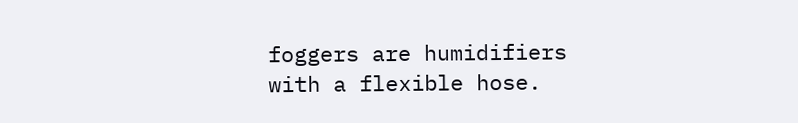foggers are humidifiers with a flexible hose.